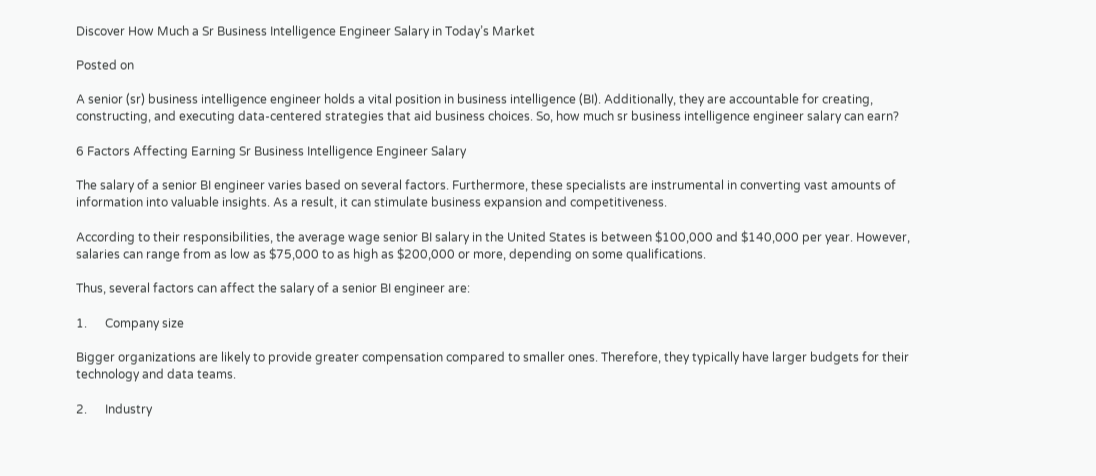Discover How Much a Sr Business Intelligence Engineer Salary in Today’s Market

Posted on

A senior (sr) business intelligence engineer holds a vital position in business intelligence (BI). Additionally, they are accountable for creating, constructing, and executing data-centered strategies that aid business choices. So, how much sr business intelligence engineer salary can earn?

6 Factors Affecting Earning Sr Business Intelligence Engineer Salary

The salary of a senior BI engineer varies based on several factors. Furthermore, these specialists are instrumental in converting vast amounts of information into valuable insights. As a result, it can stimulate business expansion and competitiveness.

According to their responsibilities, the average wage senior BI salary in the United States is between $100,000 and $140,000 per year. However, salaries can range from as low as $75,000 to as high as $200,000 or more, depending on some qualifications.

Thus, several factors can affect the salary of a senior BI engineer are:

1.      Company size

Bigger organizations are likely to provide greater compensation compared to smaller ones. Therefore, they typically have larger budgets for their technology and data teams.

2.      Industry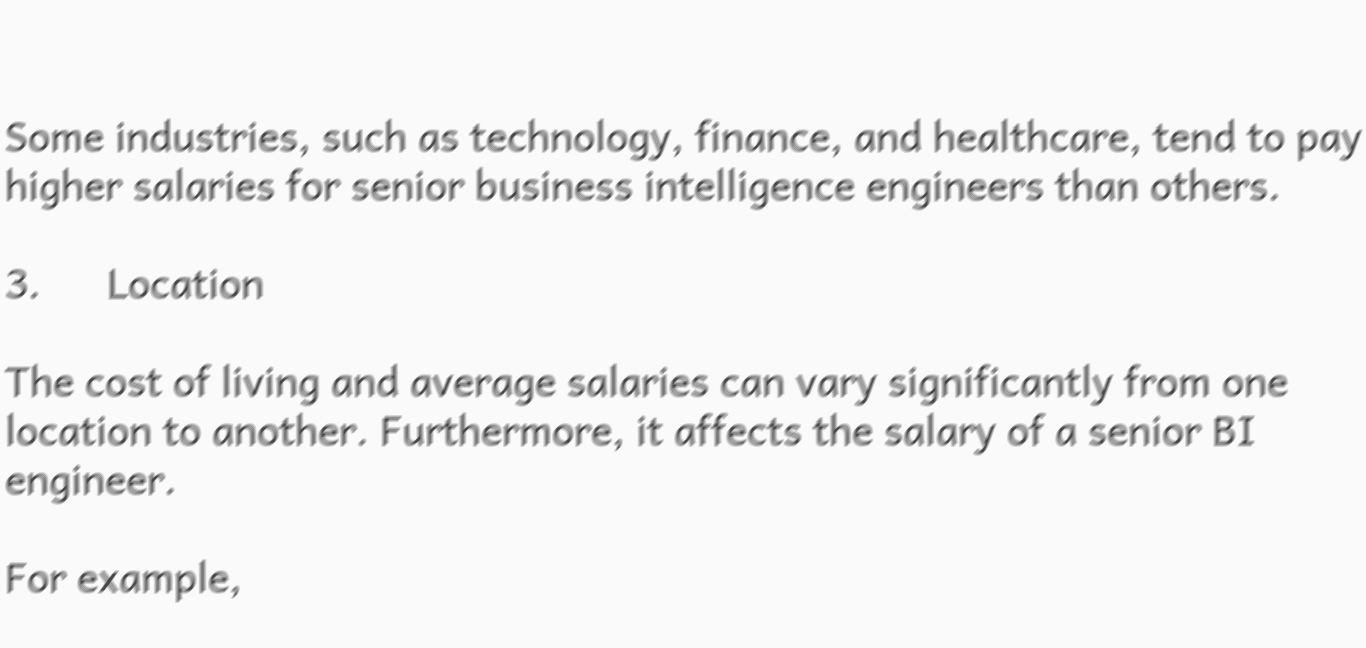Some industries, such as technology, finance, and healthcare, tend to pay higher salaries for senior business intelligence engineers than others.

3.      Location

The cost of living and average salaries can vary significantly from one location to another. Furthermore, it affects the salary of a senior BI engineer.

For example,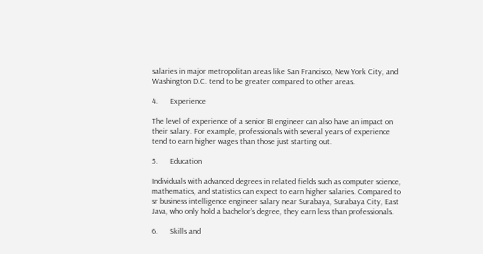salaries in major metropolitan areas like San Francisco, New York City, and Washington D.C. tend to be greater compared to other areas.

4.      Experience

The level of experience of a senior BI engineer can also have an impact on their salary. For example, professionals with several years of experience tend to earn higher wages than those just starting out.

5.      Education

Individuals with advanced degrees in related fields such as computer science, mathematics, and statistics can expect to earn higher salaries. Compared to sr business intelligence engineer salary near Surabaya, Surabaya City, East Java, who only hold a bachelor’s degree, they earn less than professionals.

6.      Skills and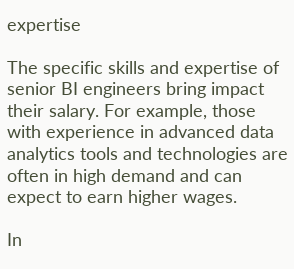expertise

The specific skills and expertise of senior BI engineers bring impact their salary. For example, those with experience in advanced data analytics tools and technologies are often in high demand and can expect to earn higher wages.

In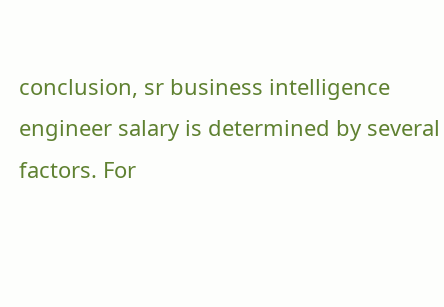conclusion, sr business intelligence engineer salary is determined by several factors. For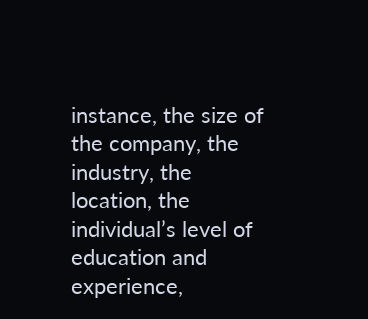instance, the size of the company, the industry, the location, the individual’s level of education and experience,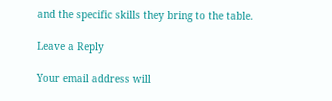and the specific skills they bring to the table.

Leave a Reply

Your email address will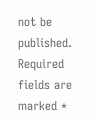not be published. Required fields are marked *